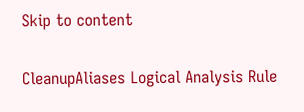Skip to content

CleanupAliases Logical Analysis Rule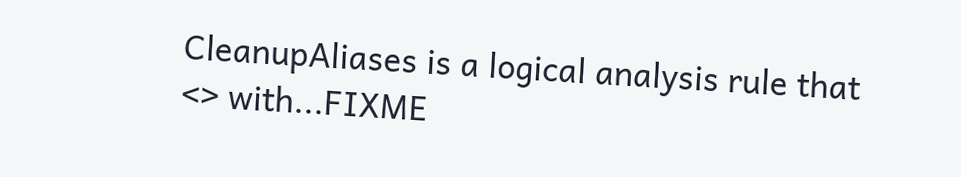CleanupAliases is a logical analysis rule that <> with...FIXME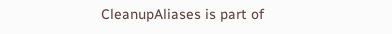CleanupAliases is part of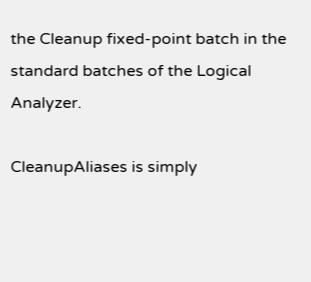the Cleanup fixed-point batch in the standard batches of the Logical Analyzer.

CleanupAliases is simply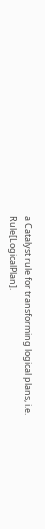a Catalyst rule for transforming logical plans, i.e. Rule[LogicalPlan].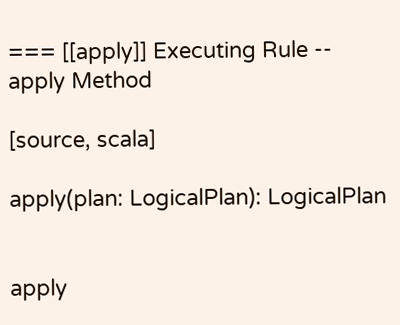=== [[apply]] Executing Rule -- apply Method

[source, scala]

apply(plan: LogicalPlan): LogicalPlan


apply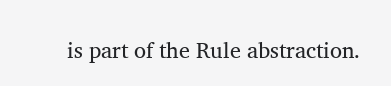is part of the Rule abstraction.